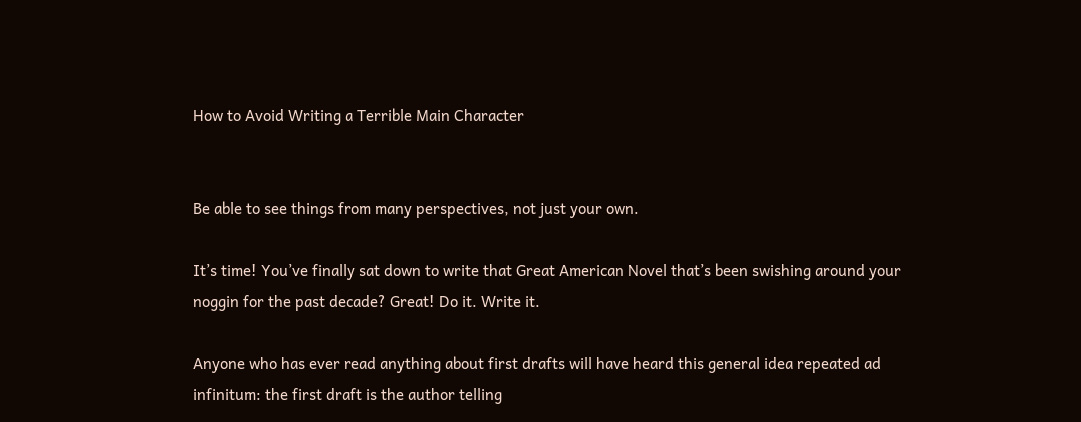How to Avoid Writing a Terrible Main Character


Be able to see things from many perspectives, not just your own.

It’s time! You’ve finally sat down to write that Great American Novel that’s been swishing around your noggin for the past decade? Great! Do it. Write it.

Anyone who has ever read anything about first drafts will have heard this general idea repeated ad infinitum: the first draft is the author telling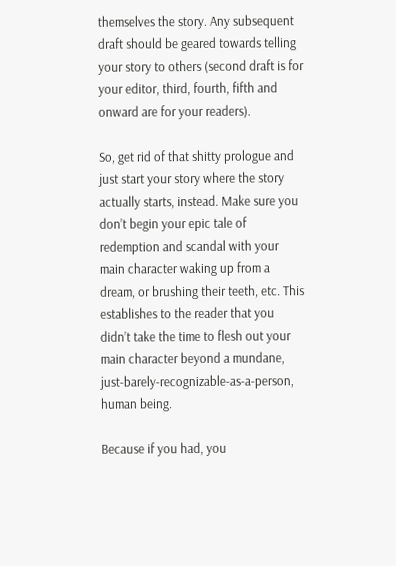themselves the story. Any subsequent draft should be geared towards telling your story to others (second draft is for your editor, third, fourth, fifth and onward are for your readers).

So, get rid of that shitty prologue and just start your story where the story actually starts, instead. Make sure you don’t begin your epic tale of redemption and scandal with your main character waking up from a dream, or brushing their teeth, etc. This establishes to the reader that you didn’t take the time to flesh out your main character beyond a mundane, just-barely-recognizable-as-a-person, human being.

Because if you had, you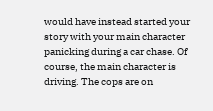would have instead started your story with your main character panicking during a car chase. Of course, the main character is driving. The cops are on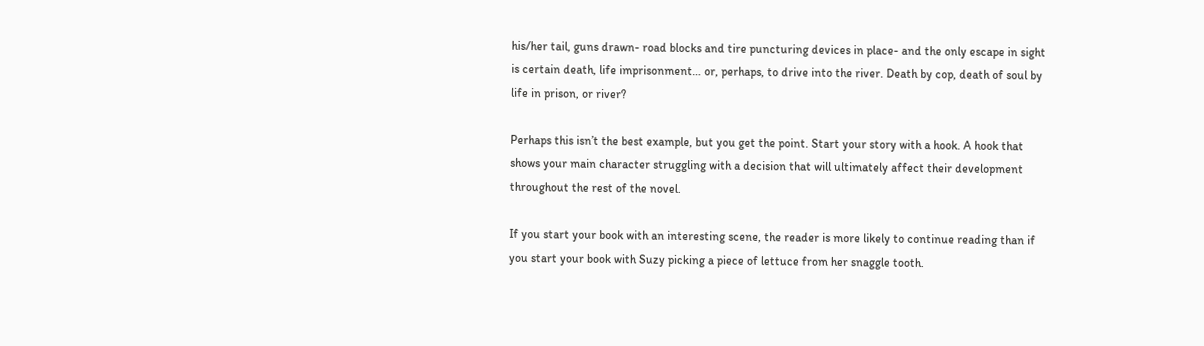his/her tail, guns drawn- road blocks and tire puncturing devices in place- and the only escape in sight is certain death, life imprisonment… or, perhaps, to drive into the river. Death by cop, death of soul by life in prison, or river?

Perhaps this isn’t the best example, but you get the point. Start your story with a hook. A hook that shows your main character struggling with a decision that will ultimately affect their development throughout the rest of the novel.

If you start your book with an interesting scene, the reader is more likely to continue reading than if you start your book with Suzy picking a piece of lettuce from her snaggle tooth.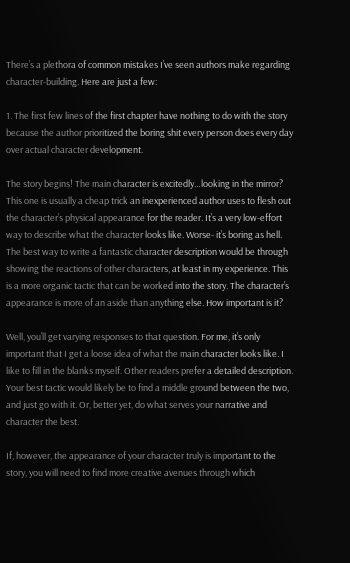There’s a plethora of common mistakes I’ve seen authors make regarding character-building. Here are just a few:

1. The first few lines of the first chapter have nothing to do with the story because the author prioritized the boring shit every person does every day over actual character development.

The story begins! The main character is excitedly…looking in the mirror? This one is usually a cheap trick an inexperienced author uses to flesh out the character’s physical appearance for the reader. It’s a very low-effort way to describe what the character looks like. Worse- it’s boring as hell. The best way to write a fantastic character description would be through showing the reactions of other characters, at least in my experience. This is a more organic tactic that can be worked into the story. The character’s appearance is more of an aside than anything else. How important is it?

Well, you’ll get varying responses to that question. For me, it’s only important that I get a loose idea of what the main character looks like. I like to fill in the blanks myself. Other readers prefer a detailed description. Your best tactic would likely be to find a middle ground between the two, and just go with it. Or, better yet, do what serves your narrative and character the best.

If, however, the appearance of your character truly is important to the story, you will need to find more creative avenues through which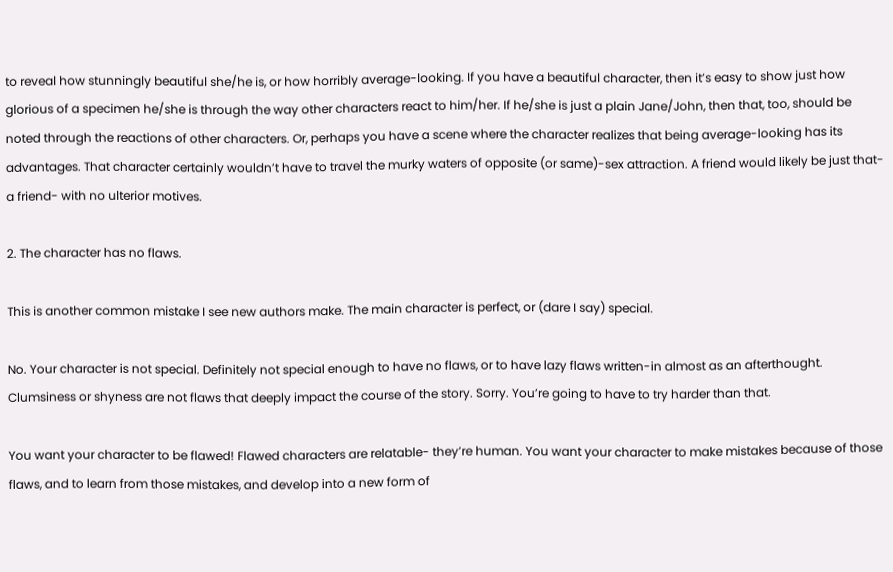to reveal how stunningly beautiful she/he is, or how horribly average-looking. If you have a beautiful character, then it’s easy to show just how glorious of a specimen he/she is through the way other characters react to him/her. If he/she is just a plain Jane/John, then that, too, should be noted through the reactions of other characters. Or, perhaps you have a scene where the character realizes that being average-looking has its advantages. That character certainly wouldn’t have to travel the murky waters of opposite (or same)-sex attraction. A friend would likely be just that- a friend- with no ulterior motives.

2. The character has no flaws.

This is another common mistake I see new authors make. The main character is perfect, or (dare I say) special.

No. Your character is not special. Definitely not special enough to have no flaws, or to have lazy flaws written-in almost as an afterthought. Clumsiness or shyness are not flaws that deeply impact the course of the story. Sorry. You’re going to have to try harder than that.

You want your character to be flawed! Flawed characters are relatable- they’re human. You want your character to make mistakes because of those flaws, and to learn from those mistakes, and develop into a new form of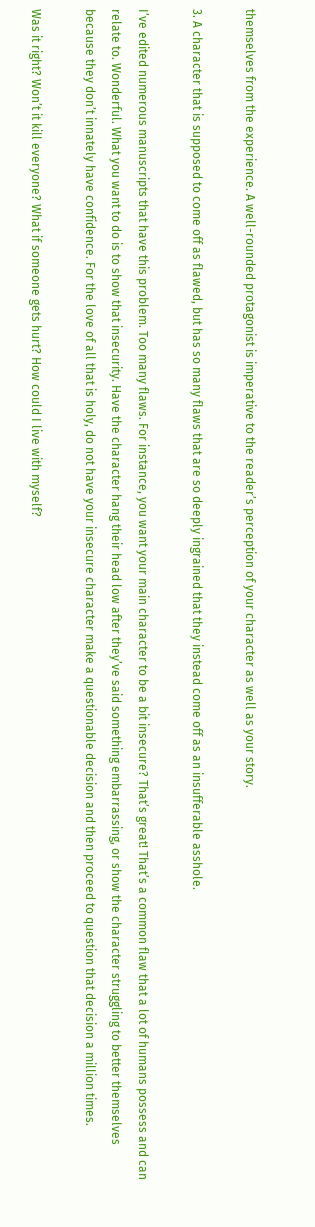themselves from the experience. A well-rounded protagonist is imperative to the reader’s perception of your character as well as your story.

3. A character that is supposed to come off as flawed, but has so many flaws that are so deeply ingrained that they instead come off as an insufferable asshole.

I’ve edited numerous manuscripts that have this problem. Too many flaws. For instance, you want your main character to be a bit insecure? That’s great! That’s a common flaw that a lot of humans possess and can relate to. Wonderful. What you want to do is to show that insecurity. Have the character hang their head low after they’ve said something embarrassing, or show the character struggling to better themselves because they don’t innately have confidence. For the love of all that is holy, do not have your insecure character make a questionable decision and then proceed to question that decision a million times.

Was it right? Won’t it kill everyone? What if someone gets hurt? How could I live with myself?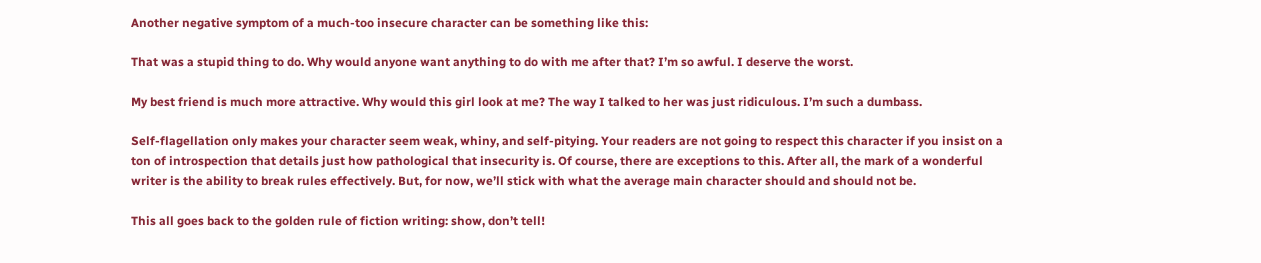Another negative symptom of a much-too insecure character can be something like this:

That was a stupid thing to do. Why would anyone want anything to do with me after that? I’m so awful. I deserve the worst.

My best friend is much more attractive. Why would this girl look at me? The way I talked to her was just ridiculous. I’m such a dumbass.

Self-flagellation only makes your character seem weak, whiny, and self-pitying. Your readers are not going to respect this character if you insist on a ton of introspection that details just how pathological that insecurity is. Of course, there are exceptions to this. After all, the mark of a wonderful writer is the ability to break rules effectively. But, for now, we’ll stick with what the average main character should and should not be.

This all goes back to the golden rule of fiction writing: show, don’t tell!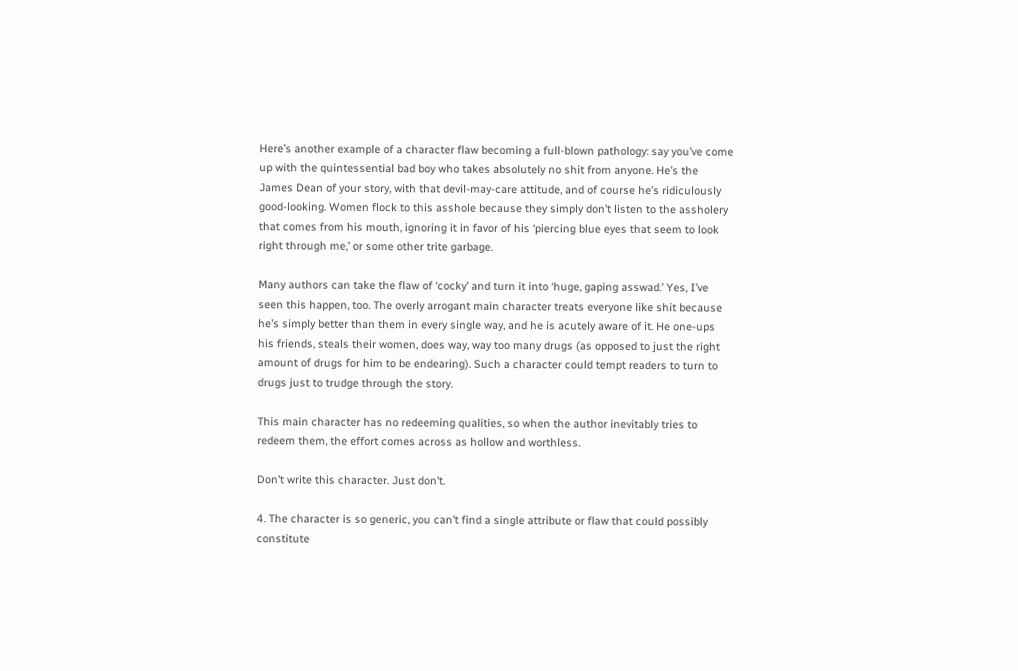Here’s another example of a character flaw becoming a full-blown pathology: say you’ve come up with the quintessential bad boy who takes absolutely no shit from anyone. He’s the James Dean of your story, with that devil-may-care attitude, and of course he’s ridiculously good-looking. Women flock to this asshole because they simply don’t listen to the assholery that comes from his mouth, ignoring it in favor of his ‘piercing blue eyes that seem to look right through me,’ or some other trite garbage.

Many authors can take the flaw of ‘cocky’ and turn it into ‘huge, gaping asswad.’ Yes, I’ve seen this happen, too. The overly arrogant main character treats everyone like shit because he’s simply better than them in every single way, and he is acutely aware of it. He one-ups his friends, steals their women, does way, way too many drugs (as opposed to just the right amount of drugs for him to be endearing). Such a character could tempt readers to turn to drugs just to trudge through the story.

This main character has no redeeming qualities, so when the author inevitably tries to redeem them, the effort comes across as hollow and worthless.

Don’t write this character. Just don’t.

4. The character is so generic, you can’t find a single attribute or flaw that could possibly constitute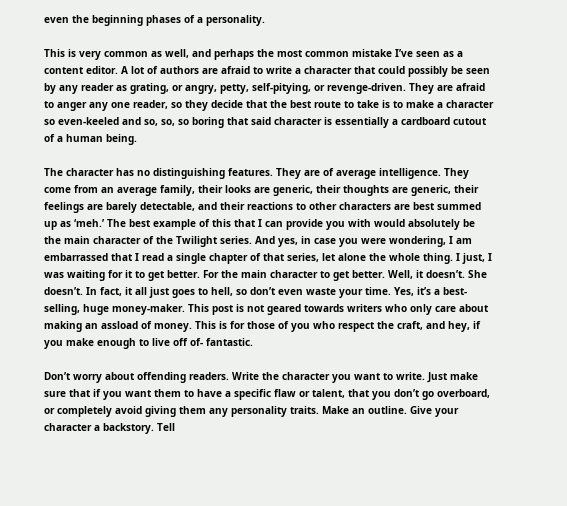even the beginning phases of a personality.

This is very common as well, and perhaps the most common mistake I’ve seen as a content editor. A lot of authors are afraid to write a character that could possibly be seen by any reader as grating, or angry, petty, self-pitying, or revenge-driven. They are afraid to anger any one reader, so they decide that the best route to take is to make a character so even-keeled and so, so, so boring that said character is essentially a cardboard cutout of a human being.

The character has no distinguishing features. They are of average intelligence. They come from an average family, their looks are generic, their thoughts are generic, their feelings are barely detectable, and their reactions to other characters are best summed up as ‘meh.’ The best example of this that I can provide you with would absolutely be the main character of the Twilight series. And yes, in case you were wondering, I am embarrassed that I read a single chapter of that series, let alone the whole thing. I just, I was waiting for it to get better. For the main character to get better. Well, it doesn’t. She doesn’t. In fact, it all just goes to hell, so don’t even waste your time. Yes, it’s a best-selling, huge money-maker. This post is not geared towards writers who only care about making an assload of money. This is for those of you who respect the craft, and hey, if you make enough to live off of- fantastic.

Don’t worry about offending readers. Write the character you want to write. Just make sure that if you want them to have a specific flaw or talent, that you don’t go overboard, or completely avoid giving them any personality traits. Make an outline. Give your character a backstory. Tell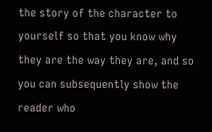the story of the character to yourself so that you know why they are the way they are, and so you can subsequently show the reader who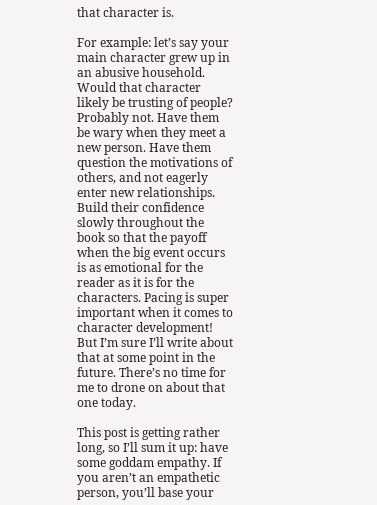that character is.

For example: let’s say your main character grew up in an abusive household. Would that character likely be trusting of people? Probably not. Have them be wary when they meet a new person. Have them question the motivations of others, and not eagerly enter new relationships. Build their confidence slowly throughout the book so that the payoff when the big event occurs is as emotional for the reader as it is for the characters. Pacing is super important when it comes to character development! But I’m sure I’ll write about that at some point in the future. There’s no time for me to drone on about that one today.

This post is getting rather long, so I’ll sum it up: have some goddam empathy. If you aren’t an empathetic person, you’ll base your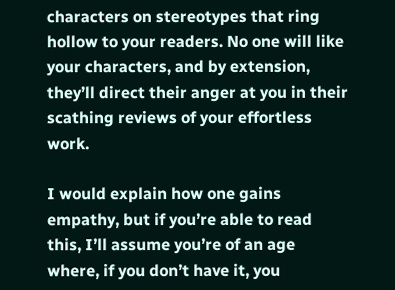characters on stereotypes that ring hollow to your readers. No one will like your characters, and by extension, they’ll direct their anger at you in their scathing reviews of your effortless work.

I would explain how one gains empathy, but if you’re able to read this, I’ll assume you’re of an age where, if you don’t have it, you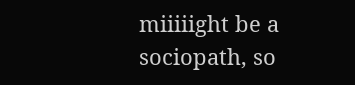miiiiight be a sociopath, so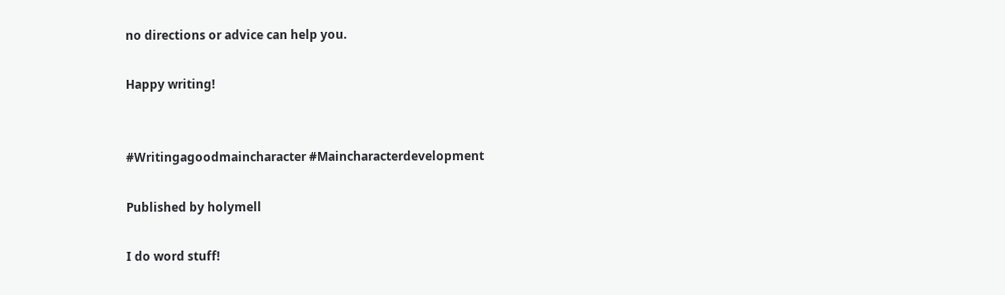no directions or advice can help you.

Happy writing!


#Writingagoodmaincharacter #Maincharacterdevelopment

Published by holymell

I do word stuff!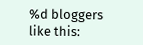%d bloggers like this: